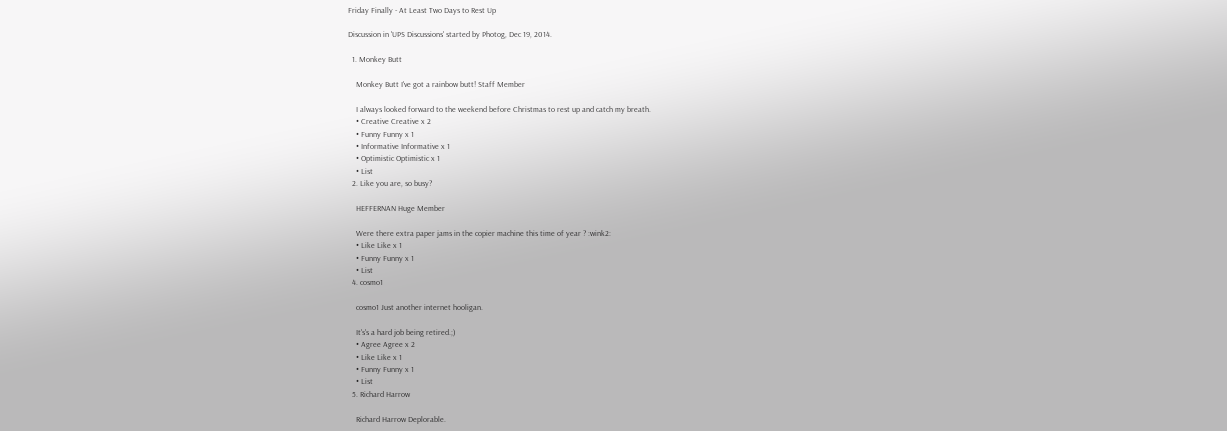Friday Finally - At Least Two Days to Rest Up

Discussion in 'UPS Discussions' started by Photog, Dec 19, 2014.

  1. Monkey Butt

    Monkey Butt I've got a rainbow butt! Staff Member

    I always looked forward to the weekend before Christmas to rest up and catch my breath.
    • Creative Creative x 2
    • Funny Funny x 1
    • Informative Informative x 1
    • Optimistic Optimistic x 1
    • List
  2. Like you are, so busy?

    HEFFERNAN Huge Member

    Were there extra paper jams in the copier machine this time of year ? :wink2:
    • Like Like x 1
    • Funny Funny x 1
    • List
  4. cosmo1

    cosmo1 Just another internet hooligan.

    It's's a hard job being retired.;)
    • Agree Agree x 2
    • Like Like x 1
    • Funny Funny x 1
    • List
  5. Richard Harrow

    Richard Harrow Deplorable.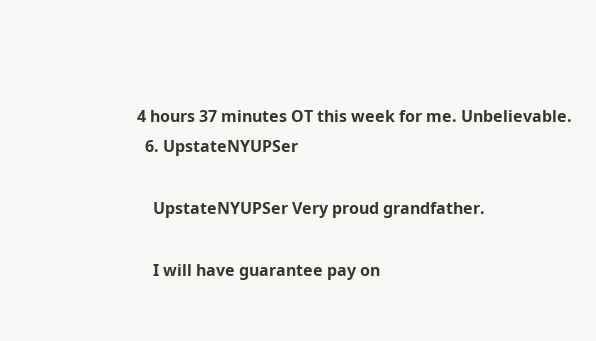4 hours 37 minutes OT this week for me. Unbelievable.
  6. UpstateNYUPSer

    UpstateNYUPSer Very proud grandfather.

    I will have guarantee pay on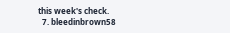this week's check.
  7. bleedinbrown58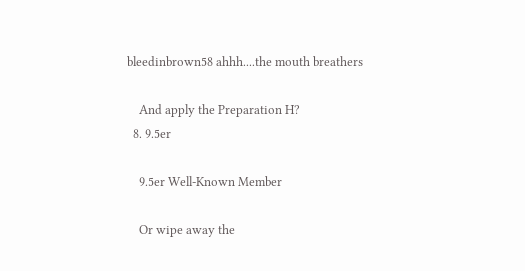bleedinbrown58 ahhh....the mouth breathers

    And apply the Preparation H?
  8. 9.5er

    9.5er Well-Known Member

    Or wipe away the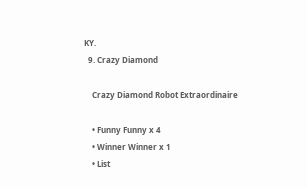KY.
  9. Crazy Diamond

    Crazy Diamond Robot Extraordinaire

    • Funny Funny x 4
    • Winner Winner x 1
    • List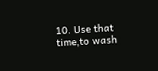10. Use that time,to wash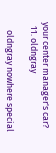your center manager's car?
  11. oldngray

    oldngray nowhere special